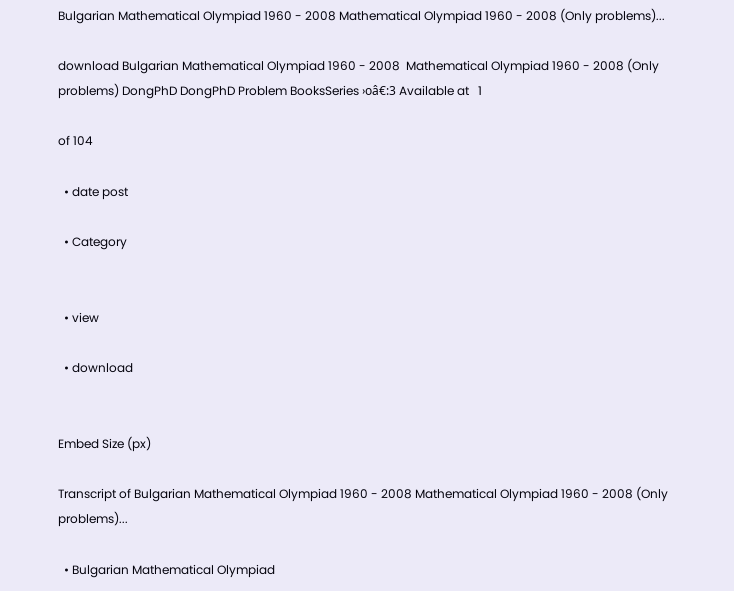Bulgarian Mathematical Olympiad 1960 - 2008 Mathematical Olympiad 1960 - 2008 (Only problems)...

download Bulgarian Mathematical Olympiad 1960 - 2008  Mathematical Olympiad 1960 - 2008 (Only problems) DongPhD DongPhD Problem BooksSeries ›oâ€:3 Available at   1

of 104

  • date post

  • Category


  • view

  • download


Embed Size (px)

Transcript of Bulgarian Mathematical Olympiad 1960 - 2008 Mathematical Olympiad 1960 - 2008 (Only problems)...

  • Bulgarian Mathematical Olympiad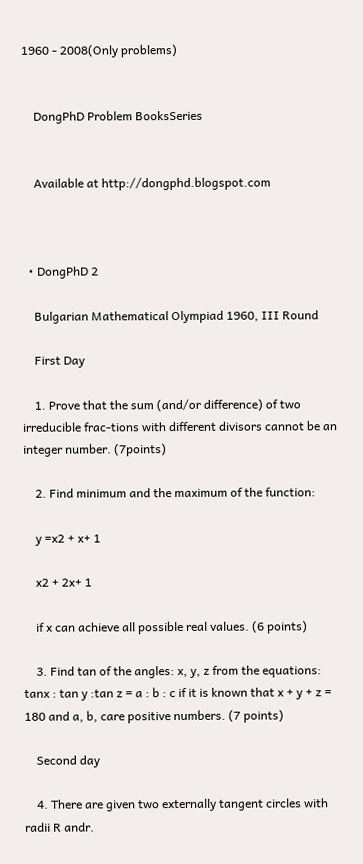1960 - 2008(Only problems)


    DongPhD Problem BooksSeries


    Available at http://dongphd.blogspot.com



  • DongPhD 2

    Bulgarian Mathematical Olympiad 1960, III Round

    First Day

    1. Prove that the sum (and/or difference) of two irreducible frac-tions with different divisors cannot be an integer number. (7points)

    2. Find minimum and the maximum of the function:

    y =x2 + x+ 1

    x2 + 2x+ 1

    if x can achieve all possible real values. (6 points)

    3. Find tan of the angles: x, y, z from the equations: tanx : tan y :tan z = a : b : c if it is known that x + y + z = 180 and a, b, care positive numbers. (7 points)

    Second day

    4. There are given two externally tangent circles with radii R andr.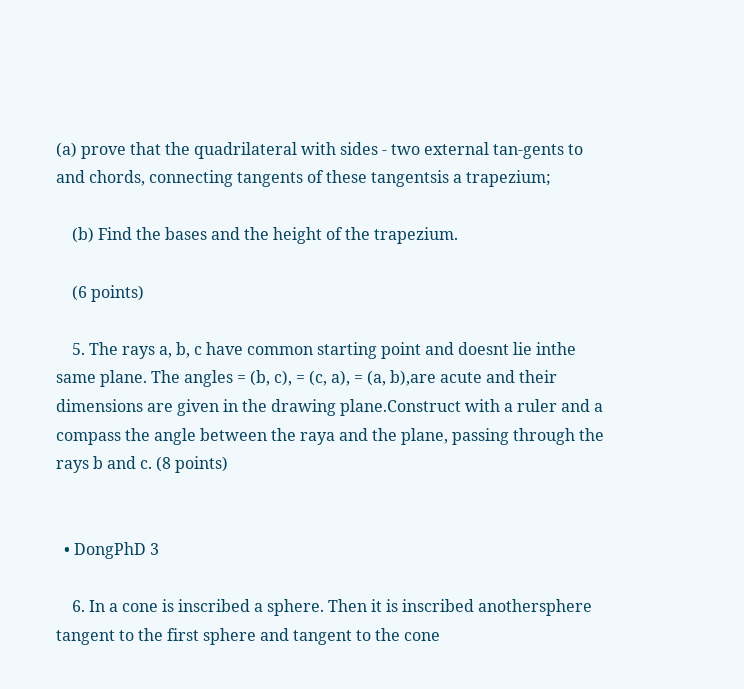(a) prove that the quadrilateral with sides - two external tan-gents to and chords, connecting tangents of these tangentsis a trapezium;

    (b) Find the bases and the height of the trapezium.

    (6 points)

    5. The rays a, b, c have common starting point and doesnt lie inthe same plane. The angles = (b, c), = (c, a), = (a, b),are acute and their dimensions are given in the drawing plane.Construct with a ruler and a compass the angle between the raya and the plane, passing through the rays b and c. (8 points)


  • DongPhD 3

    6. In a cone is inscribed a sphere. Then it is inscribed anothersphere tangent to the first sphere and tangent to the cone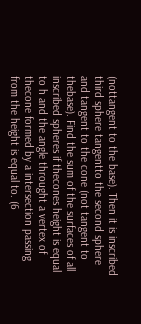(nottangent to the base). Then it is inscribed third sphere tangentto the second sphere and tangent to the cone (not tangent to thebase). Find the sum of the surfaces of all inscribed spheres if thecones height is equal to h and the angle throught a vertex of thecone formed by a intersection passing from the height is equal to. (6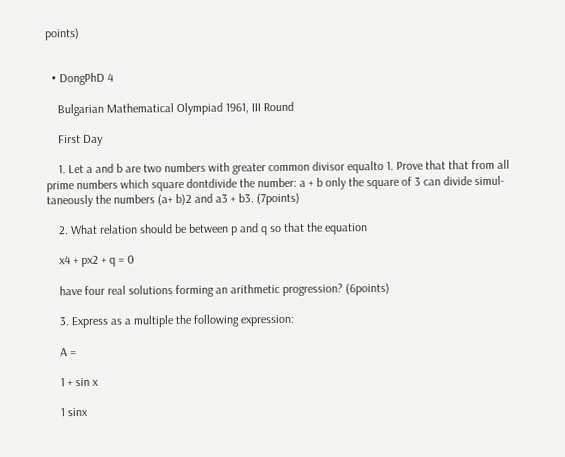points)


  • DongPhD 4

    Bulgarian Mathematical Olympiad 1961, III Round

    First Day

    1. Let a and b are two numbers with greater common divisor equalto 1. Prove that that from all prime numbers which square dontdivide the number: a + b only the square of 3 can divide simul-taneously the numbers (a+ b)2 and a3 + b3. (7points)

    2. What relation should be between p and q so that the equation

    x4 + px2 + q = 0

    have four real solutions forming an arithmetic progression? (6points)

    3. Express as a multiple the following expression:

    A =

    1 + sin x

    1 sinx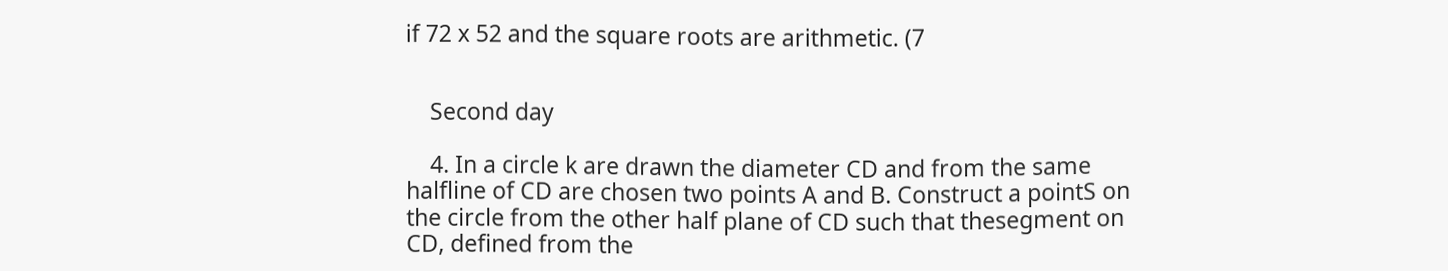if 72 x 52 and the square roots are arithmetic. (7


    Second day

    4. In a circle k are drawn the diameter CD and from the same halfline of CD are chosen two points A and B. Construct a pointS on the circle from the other half plane of CD such that thesegment on CD, defined from the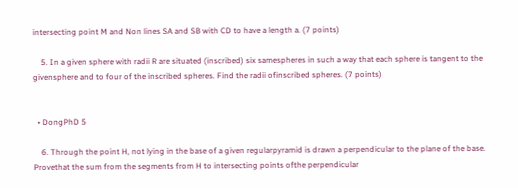intersecting point M and Non lines SA and SB with CD to have a length a. (7 points)

    5. In a given sphere with radii R are situated (inscribed) six samespheres in such a way that each sphere is tangent to the givensphere and to four of the inscribed spheres. Find the radii ofinscribed spheres. (7 points)


  • DongPhD 5

    6. Through the point H, not lying in the base of a given regularpyramid is drawn a perpendicular to the plane of the base. Provethat the sum from the segments from H to intersecting points ofthe perpendicular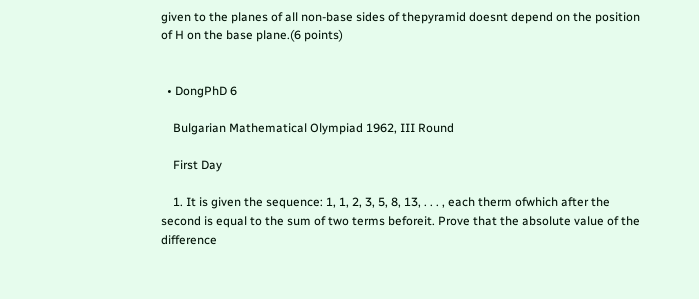given to the planes of all non-base sides of thepyramid doesnt depend on the position of H on the base plane.(6 points)


  • DongPhD 6

    Bulgarian Mathematical Olympiad 1962, III Round

    First Day

    1. It is given the sequence: 1, 1, 2, 3, 5, 8, 13, . . . , each therm ofwhich after the second is equal to the sum of two terms beforeit. Prove that the absolute value of the difference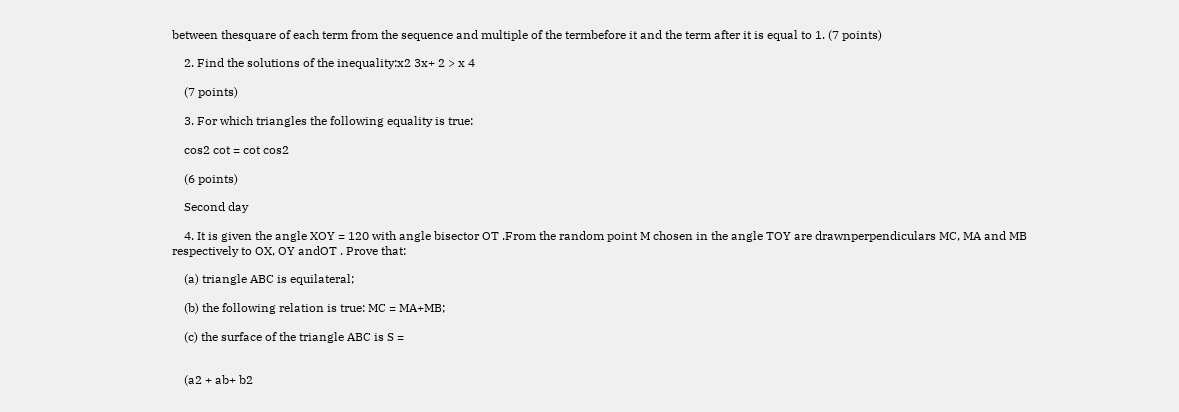between thesquare of each term from the sequence and multiple of the termbefore it and the term after it is equal to 1. (7 points)

    2. Find the solutions of the inequality:x2 3x+ 2 > x 4

    (7 points)

    3. For which triangles the following equality is true:

    cos2 cot = cot cos2

    (6 points)

    Second day

    4. It is given the angle XOY = 120 with angle bisector OT .From the random point M chosen in the angle TOY are drawnperpendiculars MC, MA and MB respectively to OX, OY andOT . Prove that:

    (a) triangle ABC is equilateral;

    (b) the following relation is true: MC = MA+MB;

    (c) the surface of the triangle ABC is S =


    (a2 + ab+ b2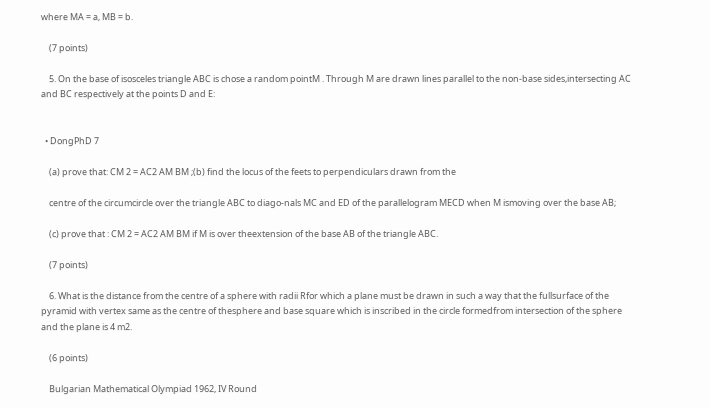where MA = a, MB = b.

    (7 points)

    5. On the base of isosceles triangle ABC is chose a random pointM . Through M are drawn lines parallel to the non-base sides,intersecting AC and BC respectively at the points D and E:


  • DongPhD 7

    (a) prove that: CM 2 = AC2 AM BM ;(b) find the locus of the feets to perpendiculars drawn from the

    centre of the circumcircle over the triangle ABC to diago-nals MC and ED of the parallelogram MECD when M ismoving over the base AB;

    (c) prove that : CM 2 = AC2 AM BM if M is over theextension of the base AB of the triangle ABC.

    (7 points)

    6. What is the distance from the centre of a sphere with radii Rfor which a plane must be drawn in such a way that the fullsurface of the pyramid with vertex same as the centre of thesphere and base square which is inscribed in the circle formedfrom intersection of the sphere and the plane is 4 m2.

    (6 points)

    Bulgarian Mathematical Olympiad 1962, IV Round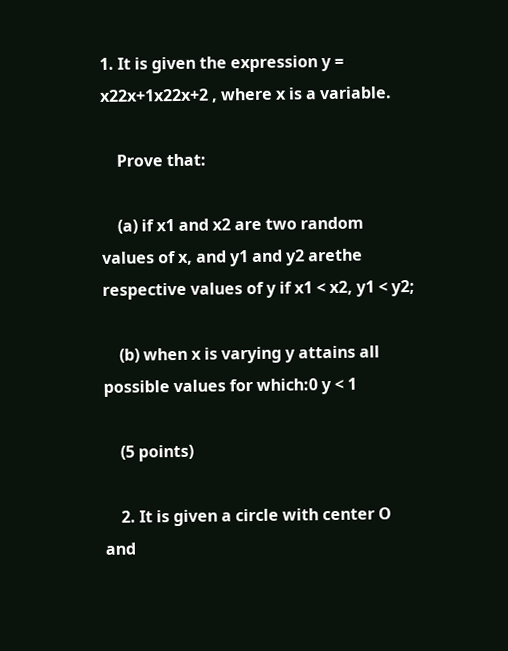1. It is given the expression y = x22x+1x22x+2 , where x is a variable.

    Prove that:

    (a) if x1 and x2 are two random values of x, and y1 and y2 arethe respective values of y if x1 < x2, y1 < y2;

    (b) when x is varying y attains all possible values for which:0 y < 1

    (5 points)

    2. It is given a circle with center O and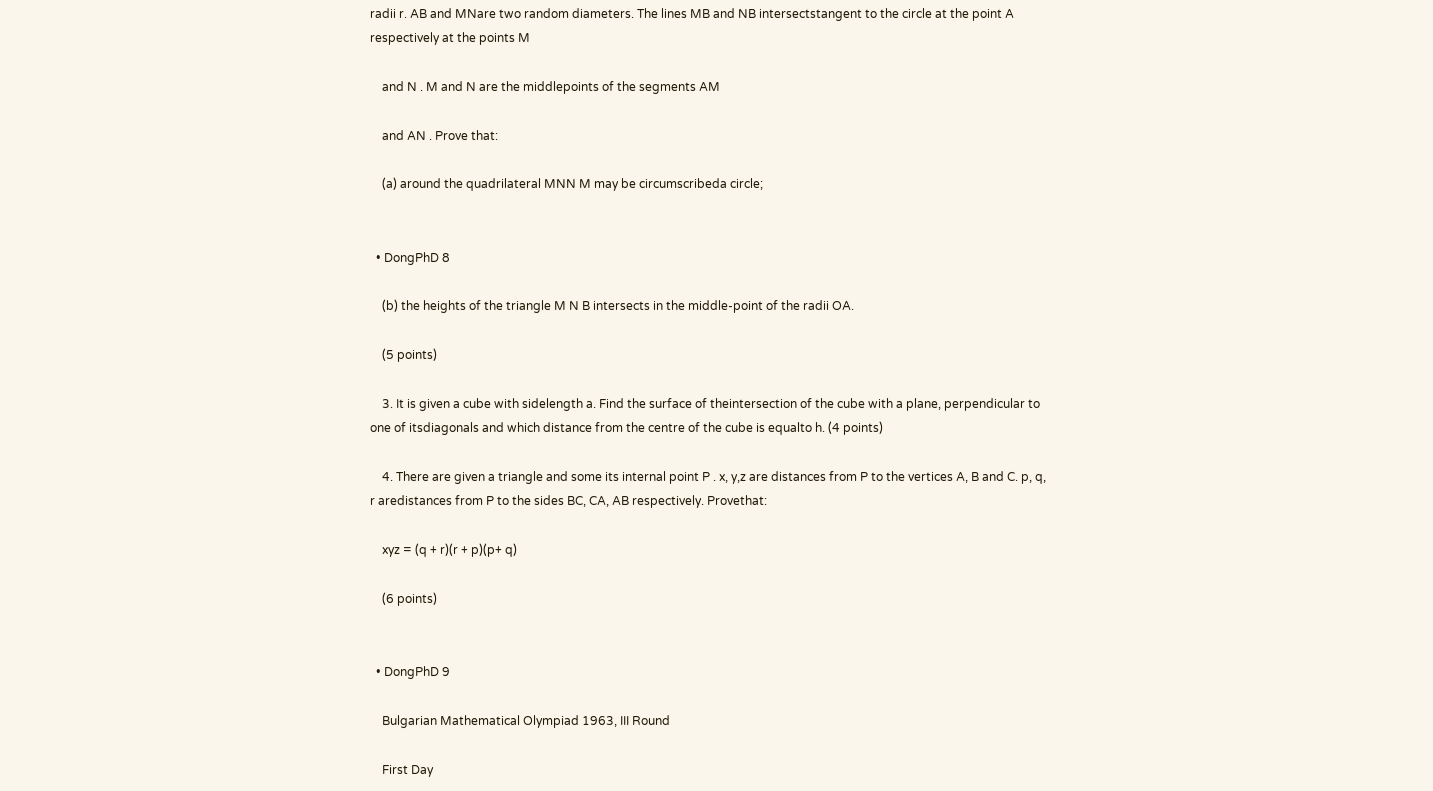radii r. AB and MNare two random diameters. The lines MB and NB intersectstangent to the circle at the point A respectively at the points M

    and N . M and N are the middlepoints of the segments AM

    and AN . Prove that:

    (a) around the quadrilateral MNN M may be circumscribeda circle;


  • DongPhD 8

    (b) the heights of the triangle M N B intersects in the middle-point of the radii OA.

    (5 points)

    3. It is given a cube with sidelength a. Find the surface of theintersection of the cube with a plane, perpendicular to one of itsdiagonals and which distance from the centre of the cube is equalto h. (4 points)

    4. There are given a triangle and some its internal point P . x, y,z are distances from P to the vertices A, B and C. p, q, r aredistances from P to the sides BC, CA, AB respectively. Provethat:

    xyz = (q + r)(r + p)(p+ q)

    (6 points)


  • DongPhD 9

    Bulgarian Mathematical Olympiad 1963, III Round

    First Day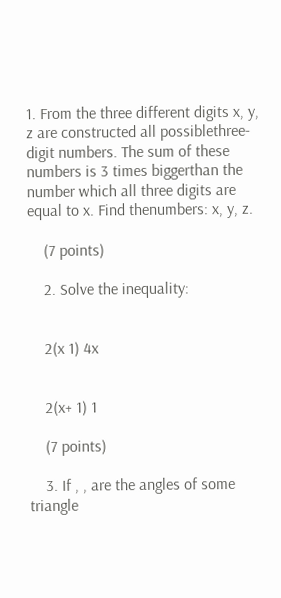1. From the three different digits x, y, z are constructed all possiblethree-digit numbers. The sum of these numbers is 3 times biggerthan the number which all three digits are equal to x. Find thenumbers: x, y, z.

    (7 points)

    2. Solve the inequality:


    2(x 1) 4x


    2(x+ 1) 1

    (7 points)

    3. If , , are the angles of some triangle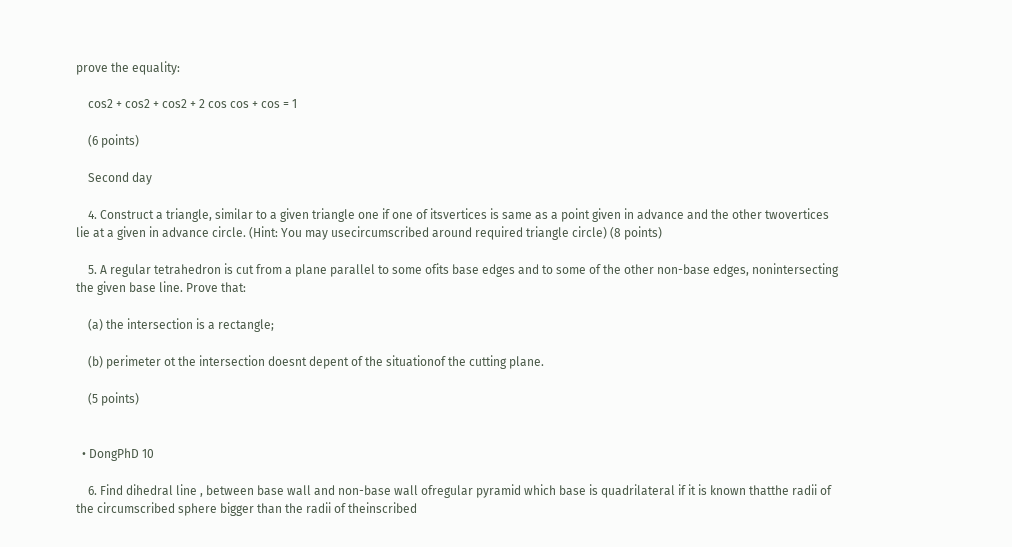prove the equality:

    cos2 + cos2 + cos2 + 2 cos cos + cos = 1

    (6 points)

    Second day

    4. Construct a triangle, similar to a given triangle one if one of itsvertices is same as a point given in advance and the other twovertices lie at a given in advance circle. (Hint: You may usecircumscribed around required triangle circle) (8 points)

    5. A regular tetrahedron is cut from a plane parallel to some ofits base edges and to some of the other non-base edges, nonintersecting the given base line. Prove that:

    (a) the intersection is a rectangle;

    (b) perimeter ot the intersection doesnt depent of the situationof the cutting plane.

    (5 points)


  • DongPhD 10

    6. Find dihedral line , between base wall and non-base wall ofregular pyramid which base is quadrilateral if it is known thatthe radii of the circumscribed sphere bigger than the radii of theinscribed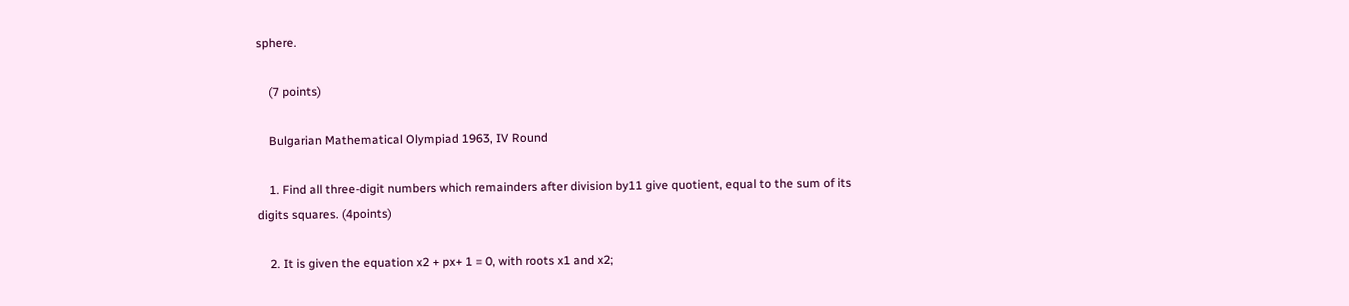sphere.

    (7 points)

    Bulgarian Mathematical Olympiad 1963, IV Round

    1. Find all three-digit numbers which remainders after division by11 give quotient, equal to the sum of its digits squares. (4points)

    2. It is given the equation x2 + px+ 1 = 0, with roots x1 and x2;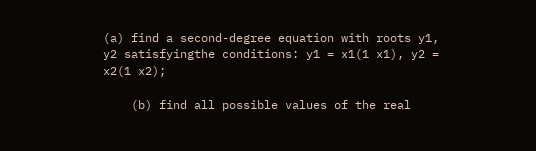(a) find a second-degree equation with roots y1, y2 satisfyingthe conditions: y1 = x1(1 x1), y2 = x2(1 x2);

    (b) find all possible values of the real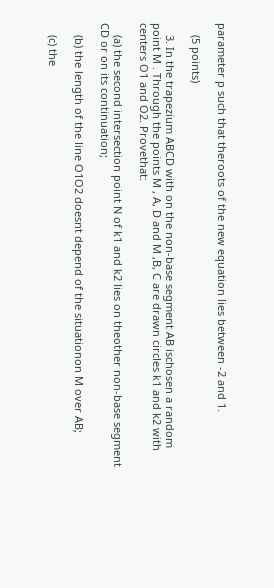parameter p such that theroots of the new equation lies between -2 and 1.

    (5 points)

    3. In the trapezium ABCD with on the non-base segment AB ischosen a random point M . Through the points M , A, D and M ,B, C are drawn circles k1 and k2 with centers O1 and O2. Provethat:

    (a) the second intersection point N of k1 and k2 lies on theother non-base segment CD or on its continuation;

    (b) the length of the line O1O2 doesnt depend of the situationon M over AB;

    (c) the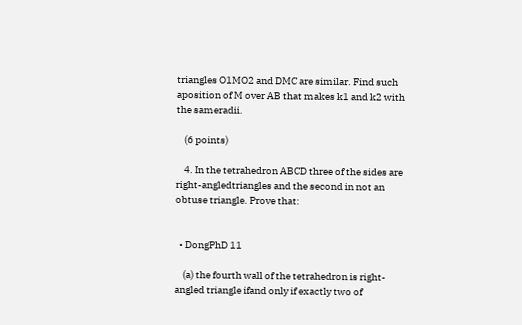triangles O1MO2 and DMC are similar. Find such aposition of M over AB that makes k1 and k2 with the sameradii.

    (6 points)

    4. In the tetrahedron ABCD three of the sides are right-angledtriangles and the second in not an obtuse triangle. Prove that:


  • DongPhD 11

    (a) the fourth wall of the tetrahedron is right-angled triangle ifand only if exactly two of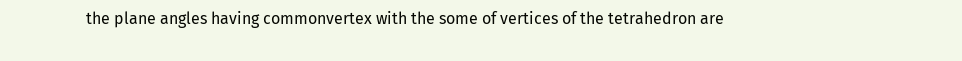the plane angles having commonvertex with the some of vertices of the tetrahedron are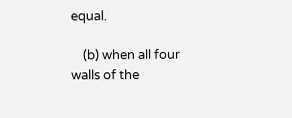equal.

    (b) when all four walls of the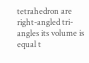tetrahedron are right-angled tri-angles its volume is equal t